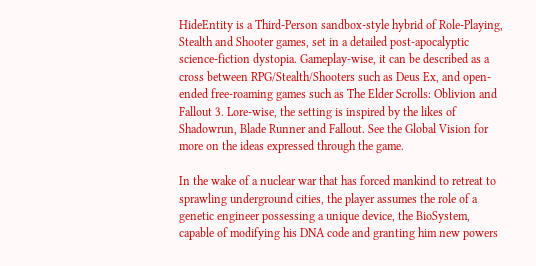HideEntity is a Third-Person sandbox-style hybrid of Role-Playing, Stealth and Shooter games, set in a detailed post-apocalyptic science-fiction dystopia. Gameplay-wise, it can be described as a cross between RPG/Stealth/Shooters such as Deus Ex, and open-ended free-roaming games such as The Elder Scrolls: Oblivion and Fallout 3. Lore-wise, the setting is inspired by the likes of Shadowrun, Blade Runner and Fallout. See the Global Vision for more on the ideas expressed through the game.

In the wake of a nuclear war that has forced mankind to retreat to sprawling underground cities, the player assumes the role of a genetic engineer possessing a unique device, the BioSystem, capable of modifying his DNA code and granting him new powers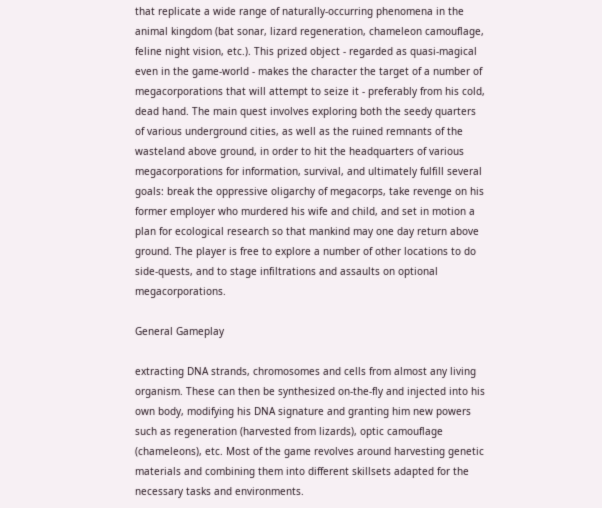that replicate a wide range of naturally-occurring phenomena in the animal kingdom (bat sonar, lizard regeneration, chameleon camouflage, feline night vision, etc.). This prized object - regarded as quasi-magical even in the game-world - makes the character the target of a number of megacorporations that will attempt to seize it - preferably from his cold, dead hand. The main quest involves exploring both the seedy quarters of various underground cities, as well as the ruined remnants of the wasteland above ground, in order to hit the headquarters of various megacorporations for information, survival, and ultimately fulfill several goals: break the oppressive oligarchy of megacorps, take revenge on his former employer who murdered his wife and child, and set in motion a plan for ecological research so that mankind may one day return above ground. The player is free to explore a number of other locations to do side-quests, and to stage infiltrations and assaults on optional megacorporations.

General Gameplay

extracting DNA strands, chromosomes and cells from almost any living organism. These can then be synthesized on-the-fly and injected into his own body, modifying his DNA signature and granting him new powers such as regeneration (harvested from lizards), optic camouflage (chameleons), etc. Most of the game revolves around harvesting genetic materials and combining them into different skillsets adapted for the necessary tasks and environments.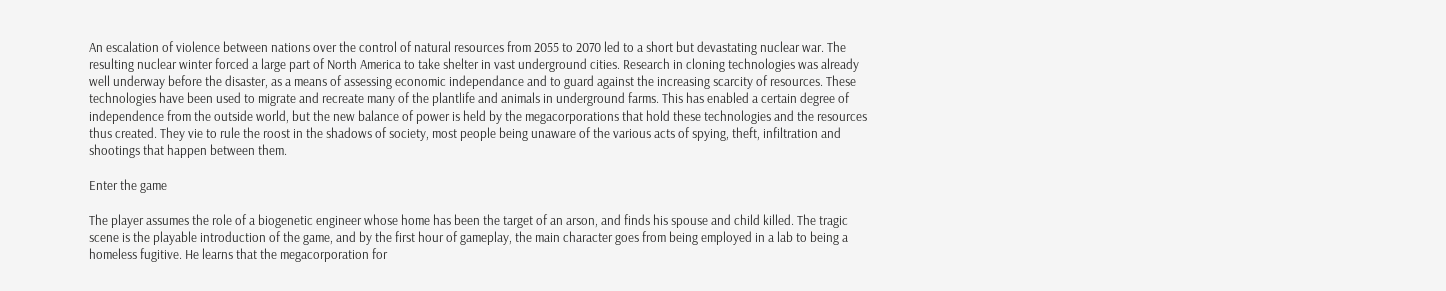An escalation of violence between nations over the control of natural resources from 2055 to 2070 led to a short but devastating nuclear war. The resulting nuclear winter forced a large part of North America to take shelter in vast underground cities. Research in cloning technologies was already well underway before the disaster, as a means of assessing economic independance and to guard against the increasing scarcity of resources. These technologies have been used to migrate and recreate many of the plantlife and animals in underground farms. This has enabled a certain degree of independence from the outside world, but the new balance of power is held by the megacorporations that hold these technologies and the resources thus created. They vie to rule the roost in the shadows of society, most people being unaware of the various acts of spying, theft, infiltration and shootings that happen between them.

Enter the game

The player assumes the role of a biogenetic engineer whose home has been the target of an arson, and finds his spouse and child killed. The tragic scene is the playable introduction of the game, and by the first hour of gameplay, the main character goes from being employed in a lab to being a homeless fugitive. He learns that the megacorporation for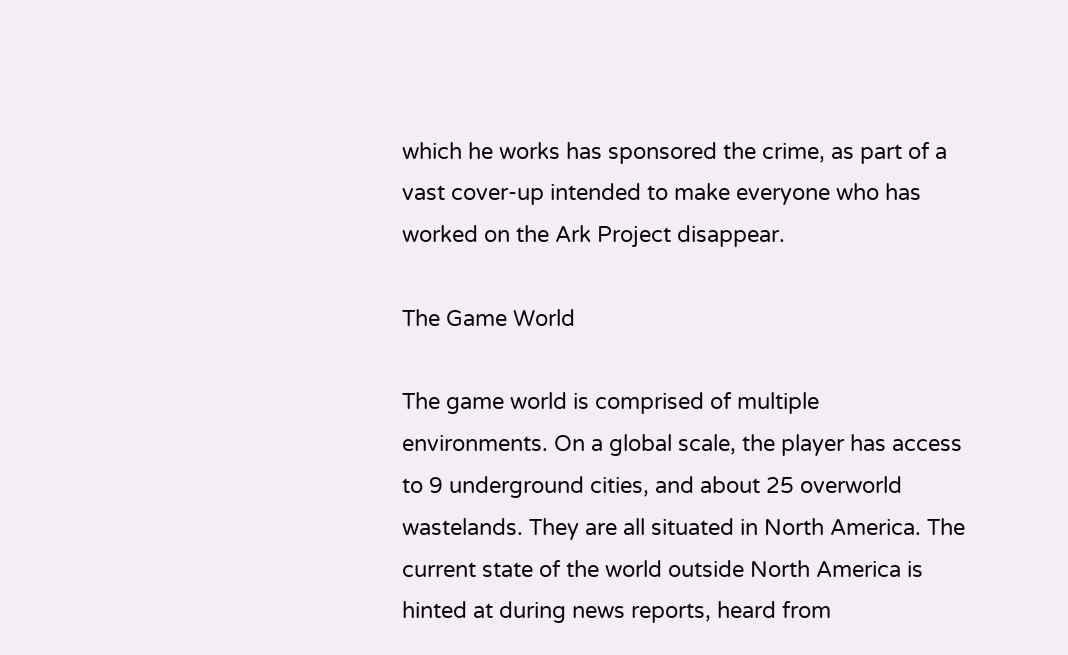which he works has sponsored the crime, as part of a vast cover-up intended to make everyone who has worked on the Ark Project disappear.

The Game World

The game world is comprised of multiple environments. On a global scale, the player has access to 9 underground cities, and about 25 overworld wastelands. They are all situated in North America. The current state of the world outside North America is hinted at during news reports, heard from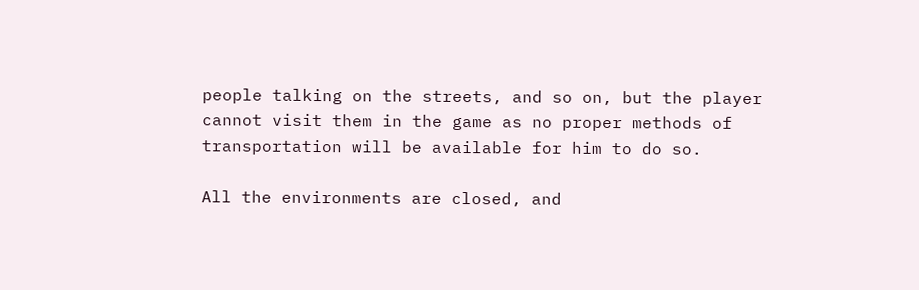people talking on the streets, and so on, but the player cannot visit them in the game as no proper methods of transportation will be available for him to do so.

All the environments are closed, and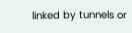linked by tunnels or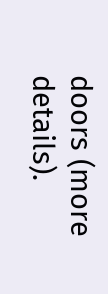doors (more details).